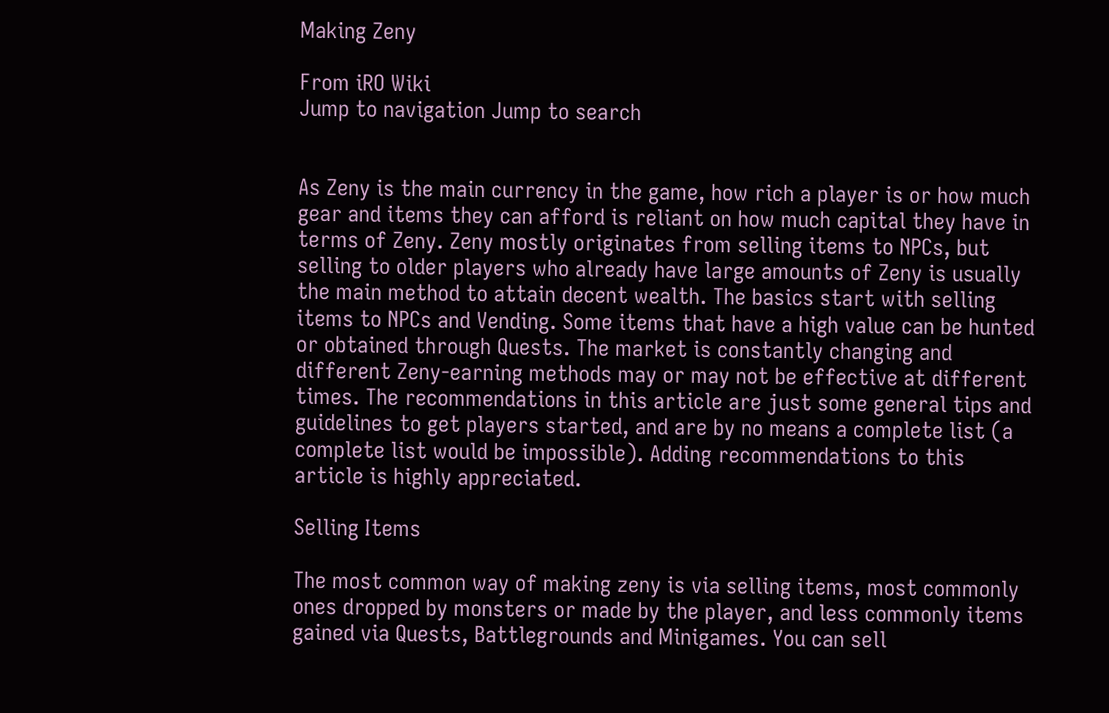Making Zeny

From iRO Wiki
Jump to navigation Jump to search


As Zeny is the main currency in the game, how rich a player is or how much gear and items they can afford is reliant on how much capital they have in terms of Zeny. Zeny mostly originates from selling items to NPCs, but selling to older players who already have large amounts of Zeny is usually the main method to attain decent wealth. The basics start with selling items to NPCs and Vending. Some items that have a high value can be hunted or obtained through Quests. The market is constantly changing and different Zeny-earning methods may or may not be effective at different times. The recommendations in this article are just some general tips and guidelines to get players started, and are by no means a complete list (a complete list would be impossible). Adding recommendations to this article is highly appreciated.

Selling Items

The most common way of making zeny is via selling items, most commonly ones dropped by monsters or made by the player, and less commonly items gained via Quests, Battlegrounds and Minigames. You can sell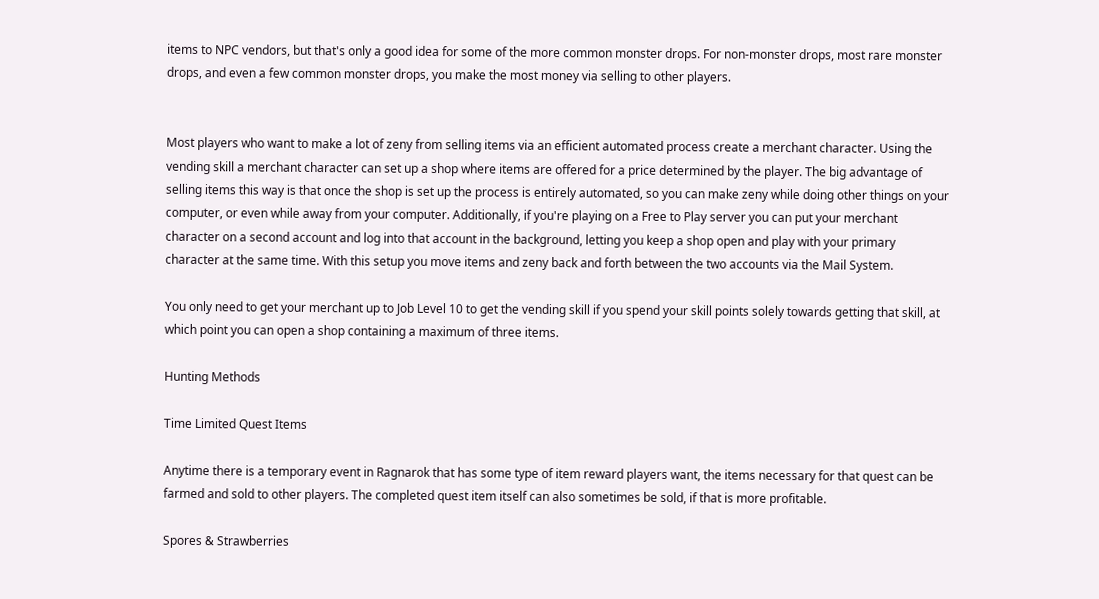items to NPC vendors, but that's only a good idea for some of the more common monster drops. For non-monster drops, most rare monster drops, and even a few common monster drops, you make the most money via selling to other players.


Most players who want to make a lot of zeny from selling items via an efficient automated process create a merchant character. Using the vending skill a merchant character can set up a shop where items are offered for a price determined by the player. The big advantage of selling items this way is that once the shop is set up the process is entirely automated, so you can make zeny while doing other things on your computer, or even while away from your computer. Additionally, if you're playing on a Free to Play server you can put your merchant character on a second account and log into that account in the background, letting you keep a shop open and play with your primary character at the same time. With this setup you move items and zeny back and forth between the two accounts via the Mail System.

You only need to get your merchant up to Job Level 10 to get the vending skill if you spend your skill points solely towards getting that skill, at which point you can open a shop containing a maximum of three items.

Hunting Methods

Time Limited Quest Items

Anytime there is a temporary event in Ragnarok that has some type of item reward players want, the items necessary for that quest can be farmed and sold to other players. The completed quest item itself can also sometimes be sold, if that is more profitable.

Spores & Strawberries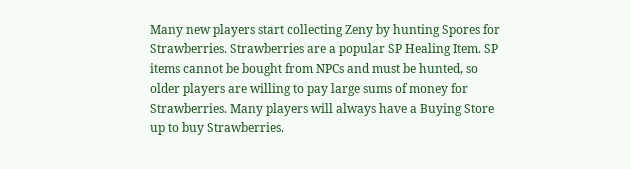Many new players start collecting Zeny by hunting Spores for Strawberries. Strawberries are a popular SP Healing Item. SP items cannot be bought from NPCs and must be hunted, so older players are willing to pay large sums of money for Strawberries. Many players will always have a Buying Store up to buy Strawberries.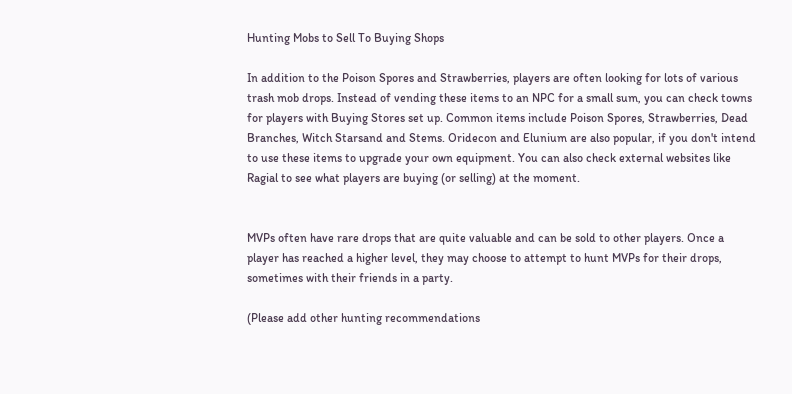Hunting Mobs to Sell To Buying Shops

In addition to the Poison Spores and Strawberries, players are often looking for lots of various trash mob drops. Instead of vending these items to an NPC for a small sum, you can check towns for players with Buying Stores set up. Common items include Poison Spores, Strawberries, Dead Branches, Witch Starsand and Stems. Oridecon and Elunium are also popular, if you don't intend to use these items to upgrade your own equipment. You can also check external websites like Ragial to see what players are buying (or selling) at the moment.


MVPs often have rare drops that are quite valuable and can be sold to other players. Once a player has reached a higher level, they may choose to attempt to hunt MVPs for their drops, sometimes with their friends in a party.

(Please add other hunting recommendations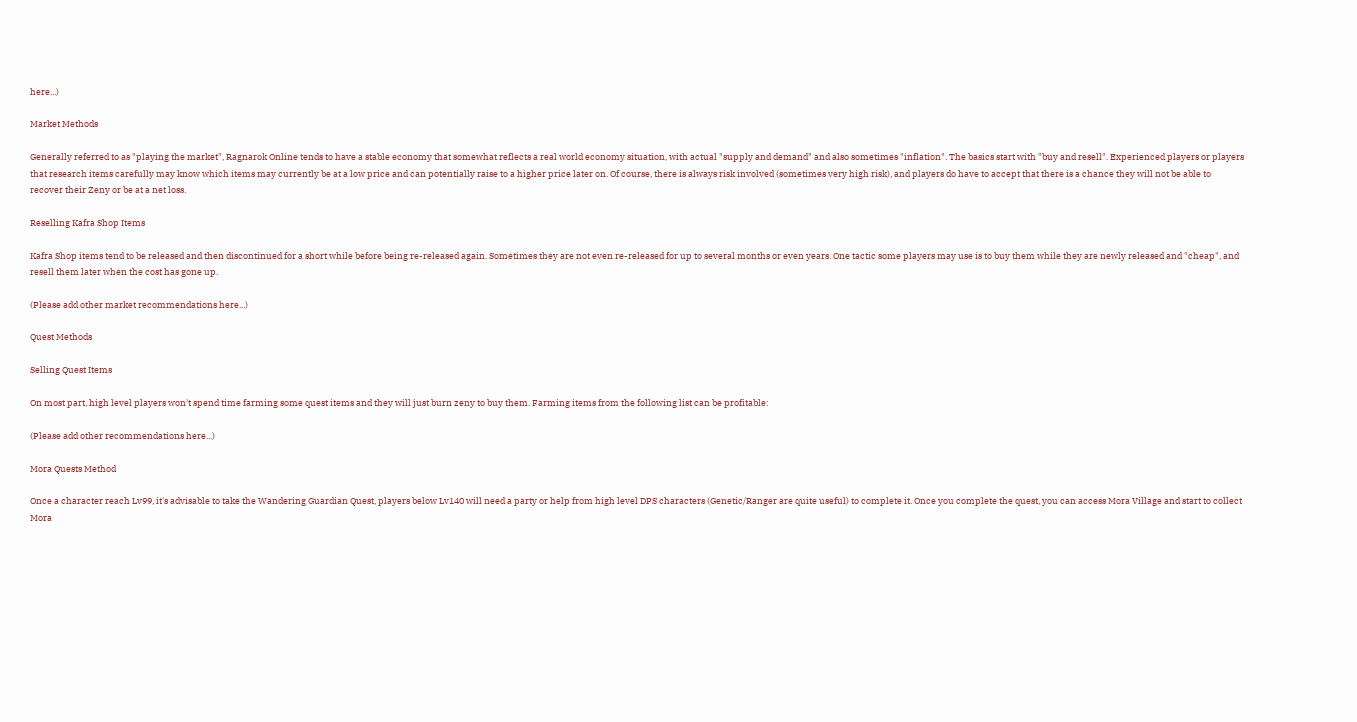here...)

Market Methods

Generally referred to as "playing the market", Ragnarok Online tends to have a stable economy that somewhat reflects a real world economy situation, with actual "supply and demand" and also sometimes "inflation". The basics start with "buy and resell". Experienced players or players that research items carefully may know which items may currently be at a low price and can potentially raise to a higher price later on. Of course, there is always risk involved (sometimes very high risk), and players do have to accept that there is a chance they will not be able to recover their Zeny or be at a net loss.

Reselling Kafra Shop Items

Kafra Shop items tend to be released and then discontinued for a short while before being re-released again. Sometimes they are not even re-released for up to several months or even years. One tactic some players may use is to buy them while they are newly released and "cheap", and resell them later when the cost has gone up.

(Please add other market recommendations here...)

Quest Methods

Selling Quest Items

On most part, high level players won't spend time farming some quest items and they will just burn zeny to buy them. Farming items from the following list can be profitable:

(Please add other recommendations here...)

Mora Quests Method

Once a character reach Lv99, it's advisable to take the Wandering Guardian Quest, players below Lv140 will need a party or help from high level DPS characters (Genetic/Ranger are quite useful) to complete it. Once you complete the quest, you can access Mora Village and start to collect Mora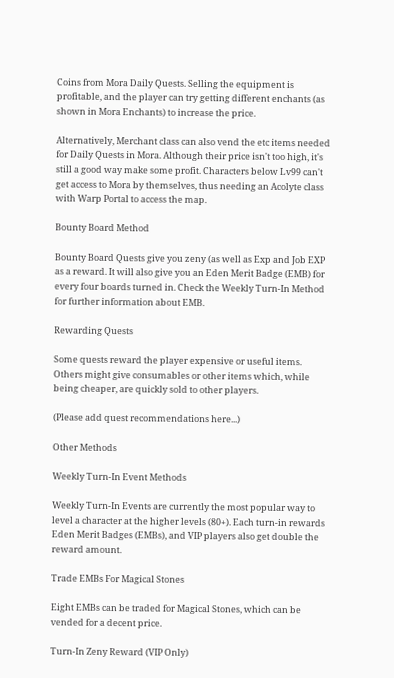Coins from Mora Daily Quests. Selling the equipment is profitable, and the player can try getting different enchants (as shown in Mora Enchants) to increase the price.

Alternatively, Merchant class can also vend the etc items needed for Daily Quests in Mora. Although their price isn't too high, it's still a good way make some profit. Characters below Lv99 can't get access to Mora by themselves, thus needing an Acolyte class with Warp Portal to access the map.

Bounty Board Method

Bounty Board Quests give you zeny (as well as Exp and Job EXP as a reward. It will also give you an Eden Merit Badge (EMB) for every four boards turned in. Check the Weekly Turn-In Method for further information about EMB.

Rewarding Quests

Some quests reward the player expensive or useful items. Others might give consumables or other items which, while being cheaper, are quickly sold to other players.

(Please add quest recommendations here...)

Other Methods

Weekly Turn-In Event Methods

Weekly Turn-In Events are currently the most popular way to level a character at the higher levels (80+). Each turn-in rewards Eden Merit Badges (EMBs), and VIP players also get double the reward amount.

Trade EMBs For Magical Stones

Eight EMBs can be traded for Magical Stones, which can be vended for a decent price.

Turn-In Zeny Reward (VIP Only)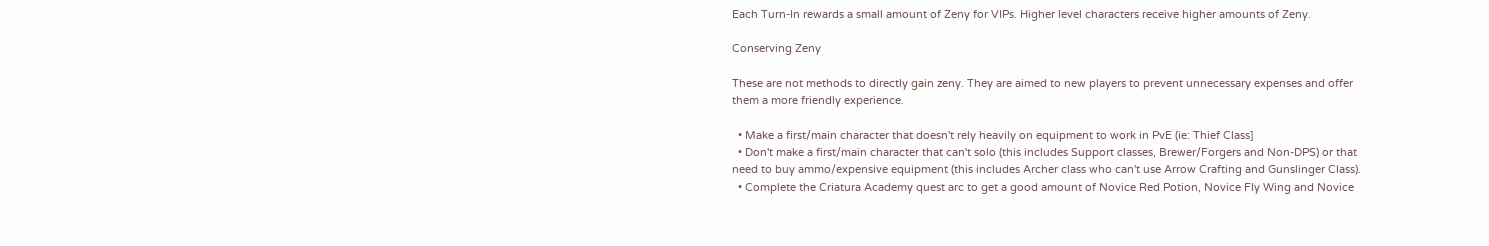Each Turn-In rewards a small amount of Zeny for VIPs. Higher level characters receive higher amounts of Zeny.

Conserving Zeny

These are not methods to directly gain zeny. They are aimed to new players to prevent unnecessary expenses and offer them a more friendly experience.

  • Make a first/main character that doesn't rely heavily on equipment to work in PvE (ie: Thief Class]
  • Don't make a first/main character that can't solo (this includes Support classes, Brewer/Forgers and Non-DPS) or that need to buy ammo/expensive equipment (this includes Archer class who can't use Arrow Crafting and Gunslinger Class).
  • Complete the Criatura Academy quest arc to get a good amount of Novice Red Potion, Novice Fly Wing and Novice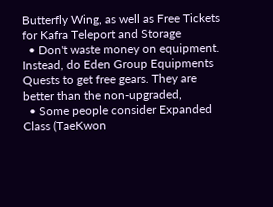Butterfly Wing, as well as Free Tickets for Kafra Teleport and Storage
  • Don't waste money on equipment. Instead, do Eden Group Equipments Quests to get free gears. They are better than the non-upgraded,
  • Some people consider Expanded Class (TaeKwon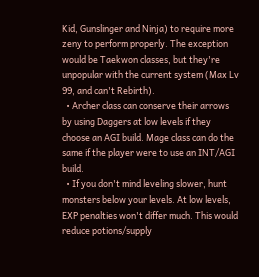Kid, Gunslinger and Ninja) to require more zeny to perform properly. The exception would be Taekwon classes, but they're unpopular with the current system (Max Lv 99, and can't Rebirth).
  • Archer class can conserve their arrows by using Daggers at low levels if they choose an AGI build. Mage class can do the same if the player were to use an INT/AGI build.
  • If you don't mind leveling slower, hunt monsters below your levels. At low levels, EXP penalties won't differ much. This would reduce potions/supply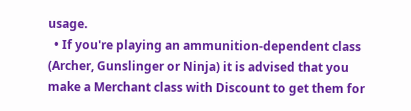usage.
  • If you're playing an ammunition-dependent class (Archer, Gunslinger or Ninja) it is advised that you make a Merchant class with Discount to get them for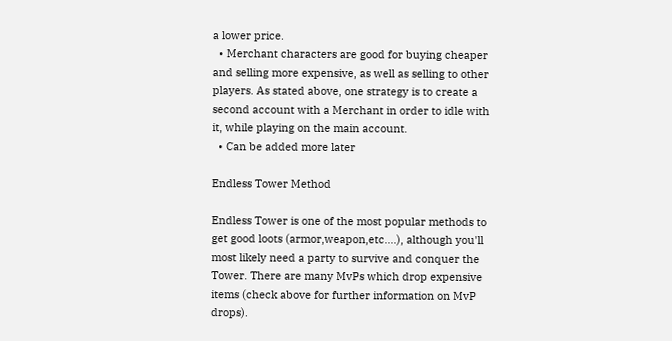a lower price.
  • Merchant characters are good for buying cheaper and selling more expensive, as well as selling to other players. As stated above, one strategy is to create a second account with a Merchant in order to idle with it, while playing on the main account.
  • Can be added more later

Endless Tower Method

Endless Tower is one of the most popular methods to get good loots (armor,weapon,etc....), although you'll most likely need a party to survive and conquer the Tower. There are many MvPs which drop expensive items (check above for further information on MvP drops).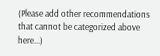(Please add other recommendations that cannot be categorized above here...)